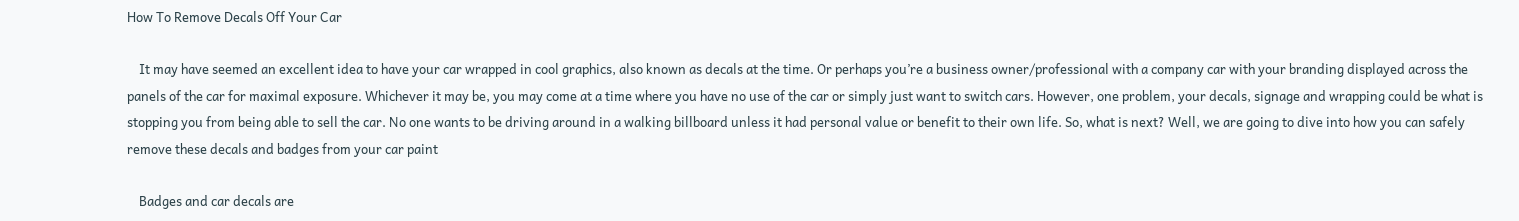How To Remove Decals Off Your Car

    It may have seemed an excellent idea to have your car wrapped in cool graphics, also known as decals at the time. Or perhaps you’re a business owner/professional with a company car with your branding displayed across the panels of the car for maximal exposure. Whichever it may be, you may come at a time where you have no use of the car or simply just want to switch cars. However, one problem, your decals, signage and wrapping could be what is stopping you from being able to sell the car. No one wants to be driving around in a walking billboard unless it had personal value or benefit to their own life. So, what is next? Well, we are going to dive into how you can safely remove these decals and badges from your car paint

    Badges and car decals are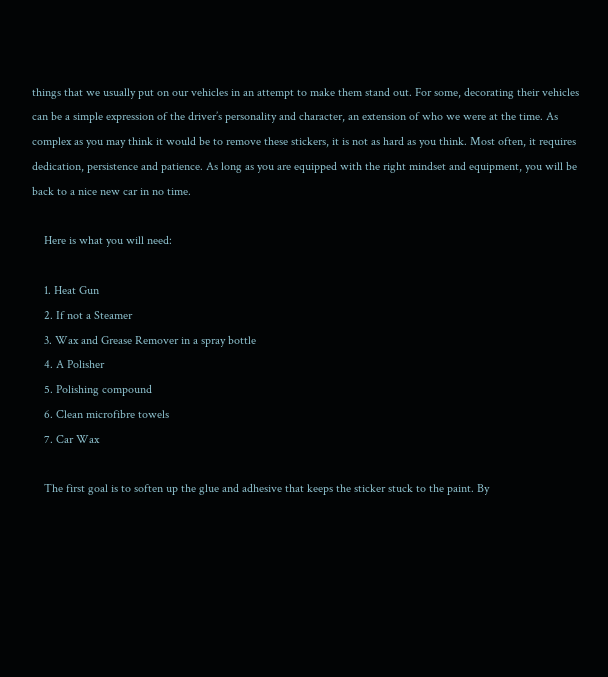things that we usually put on our vehicles in an attempt to make them stand out. For some, decorating their vehicles can be a simple expression of the driver’s personality and character, an extension of who we were at the time. As complex as you may think it would be to remove these stickers, it is not as hard as you think. Most often, it requires dedication, persistence and patience. As long as you are equipped with the right mindset and equipment, you will be back to a nice new car in no time.

    Here is what you will need:

    1. Heat Gun
    2. If not a Steamer
    3. Wax and Grease Remover in a spray bottle
    4. A Polisher
    5. Polishing compound
    6. Clean microfibre towels
    7. Car Wax

    The first goal is to soften up the glue and adhesive that keeps the sticker stuck to the paint. By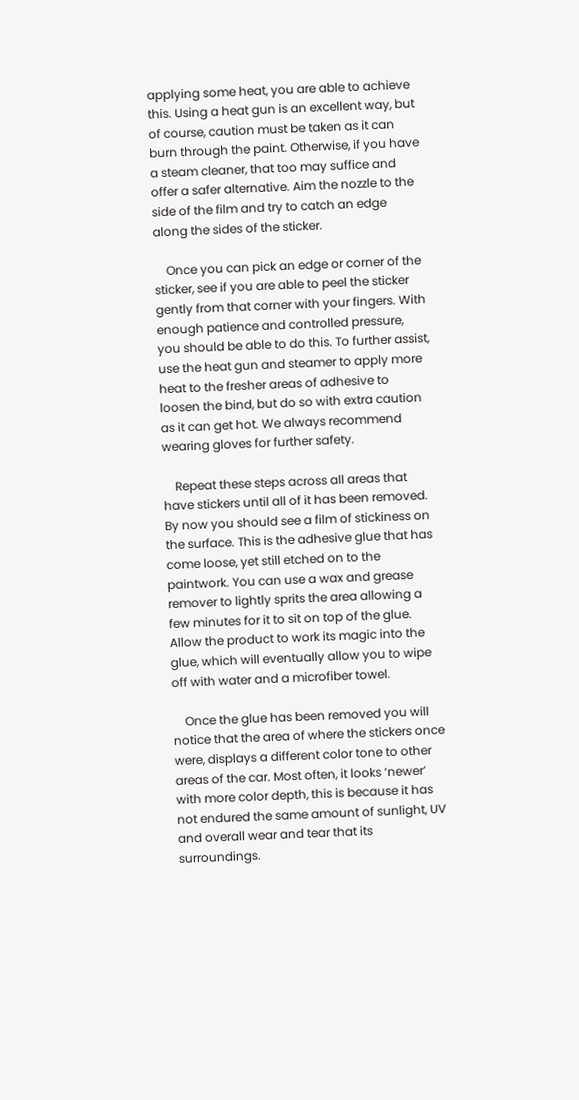applying some heat, you are able to achieve this. Using a heat gun is an excellent way, but of course, caution must be taken as it can burn through the paint. Otherwise, if you have a steam cleaner, that too may suffice and offer a safer alternative. Aim the nozzle to the side of the film and try to catch an edge along the sides of the sticker.

    Once you can pick an edge or corner of the sticker, see if you are able to peel the sticker gently from that corner with your fingers. With enough patience and controlled pressure, you should be able to do this. To further assist, use the heat gun and steamer to apply more heat to the fresher areas of adhesive to loosen the bind, but do so with extra caution as it can get hot. We always recommend wearing gloves for further safety.

    Repeat these steps across all areas that have stickers until all of it has been removed. By now you should see a film of stickiness on the surface. This is the adhesive glue that has come loose, yet still etched on to the paintwork. You can use a wax and grease remover to lightly sprits the area allowing a few minutes for it to sit on top of the glue. Allow the product to work its magic into the glue, which will eventually allow you to wipe off with water and a microfiber towel.

    Once the glue has been removed you will notice that the area of where the stickers once were, displays a different color tone to other areas of the car. Most often, it looks ‘newer’ with more color depth, this is because it has not endured the same amount of sunlight, UV and overall wear and tear that its surroundings.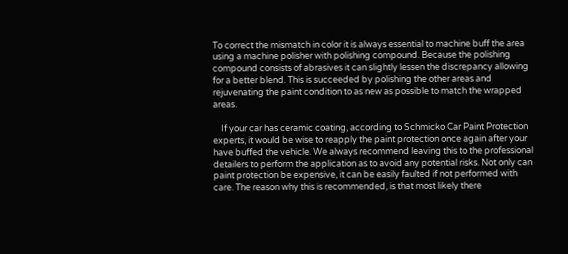To correct the mismatch in color it is always essential to machine buff the area using a machine polisher with polishing compound. Because the polishing compound consists of abrasives it can slightly lessen the discrepancy allowing for a better blend. This is succeeded by polishing the other areas and rejuvenating the paint condition to as new as possible to match the wrapped areas.

    If your car has ceramic coating, according to Schmicko Car Paint Protection experts, it would be wise to reapply the paint protection once again after your have buffed the vehicle. We always recommend leaving this to the professional detailers to perform the application as to avoid any potential risks. Not only can paint protection be expensive, it can be easily faulted if not performed with care. The reason why this is recommended, is that most likely there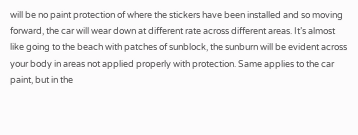will be no paint protection of where the stickers have been installed and so moving forward, the car will wear down at different rate across different areas. It’s almost like going to the beach with patches of sunblock, the sunburn will be evident across your body in areas not applied properly with protection. Same applies to the car paint, but in the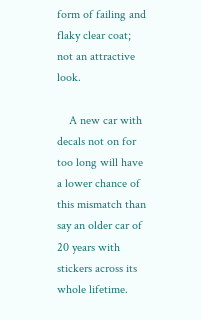form of failing and flaky clear coat; not an attractive look.

    A new car with decals not on for too long will have a lower chance of this mismatch than say an older car of 20 years with stickers across its whole lifetime.